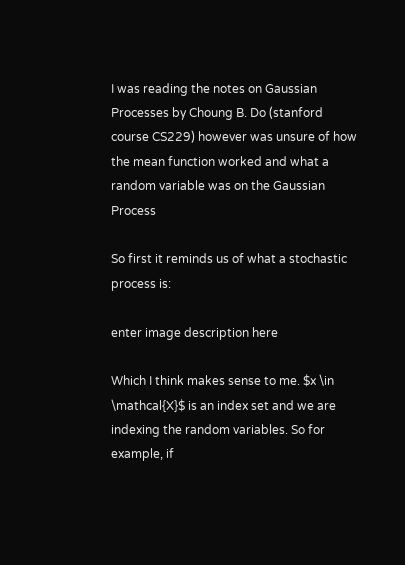I was reading the notes on Gaussian Processes by Choung B. Do (stanford course CS229) however was unsure of how the mean function worked and what a random variable was on the Gaussian Process

So first it reminds us of what a stochastic process is:

enter image description here

Which I think makes sense to me. $x \in \mathcal{X}$ is an index set and we are indexing the random variables. So for example, if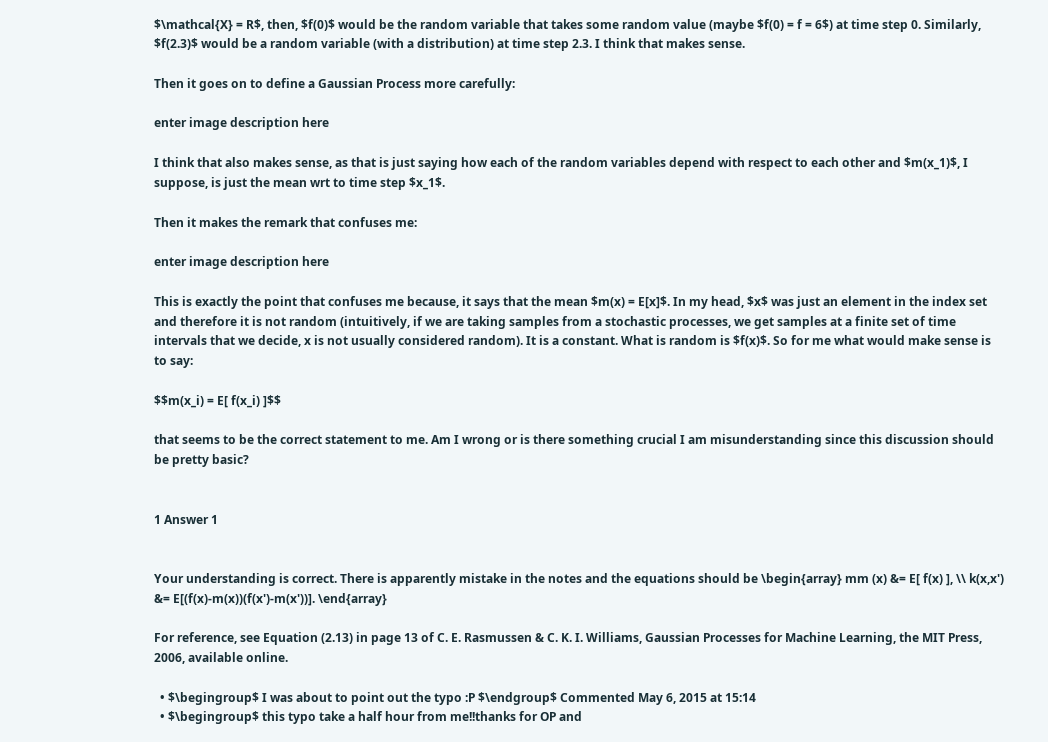$\mathcal{X} = R$, then, $f(0)$ would be the random variable that takes some random value (maybe $f(0) = f = 6$) at time step 0. Similarly, $f(2.3)$ would be a random variable (with a distribution) at time step 2.3. I think that makes sense.

Then it goes on to define a Gaussian Process more carefully:

enter image description here

I think that also makes sense, as that is just saying how each of the random variables depend with respect to each other and $m(x_1)$, I suppose, is just the mean wrt to time step $x_1$.

Then it makes the remark that confuses me:

enter image description here

This is exactly the point that confuses me because, it says that the mean $m(x) = E[x]$. In my head, $x$ was just an element in the index set and therefore it is not random (intuitively, if we are taking samples from a stochastic processes, we get samples at a finite set of time intervals that we decide, x is not usually considered random). It is a constant. What is random is $f(x)$. So for me what would make sense is to say:

$$m(x_i) = E[ f(x_i) ]$$

that seems to be the correct statement to me. Am I wrong or is there something crucial I am misunderstanding since this discussion should be pretty basic?


1 Answer 1


Your understanding is correct. There is apparently mistake in the notes and the equations should be \begin{array} mm (x) &= E[ f(x) ], \\ k(x,x') &= E[(f(x)-m(x))(f(x')-m(x'))]. \end{array}

For reference, see Equation (2.13) in page 13 of C. E. Rasmussen & C. K. I. Williams, Gaussian Processes for Machine Learning, the MIT Press, 2006, available online.

  • $\begingroup$ I was about to point out the typo :P $\endgroup$ Commented May 6, 2015 at 15:14
  • $\begingroup$ this typo take a half hour from me!!thanks for OP and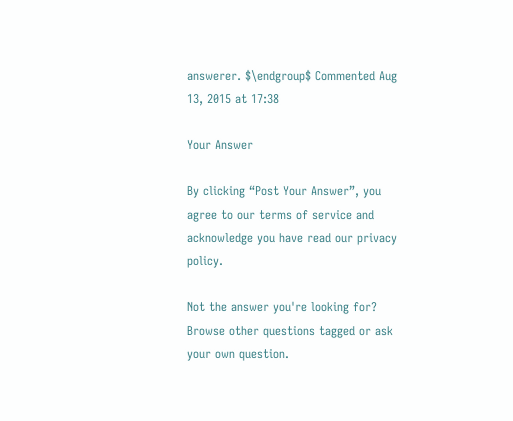answerer. $\endgroup$ Commented Aug 13, 2015 at 17:38

Your Answer

By clicking “Post Your Answer”, you agree to our terms of service and acknowledge you have read our privacy policy.

Not the answer you're looking for? Browse other questions tagged or ask your own question.